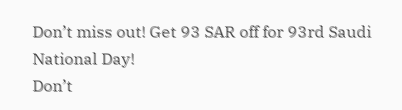Don’t miss out! Get 93 SAR off for 93rd Saudi National Day!
Don’t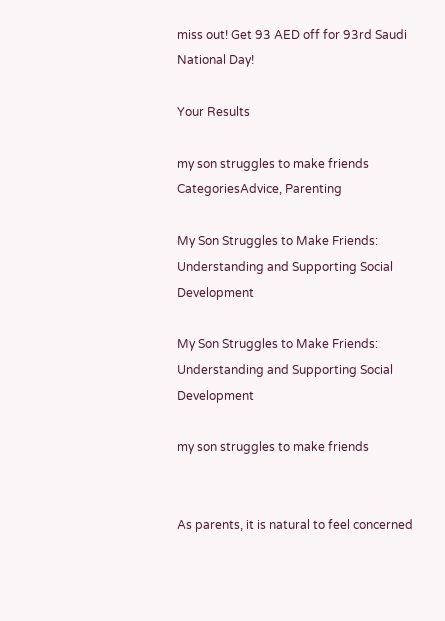miss out! Get 93 AED off for 93rd Saudi National Day!

Your Results

my son struggles to make friends
CategoriesAdvice, Parenting

My Son Struggles to Make Friends: Understanding and Supporting Social Development

My Son Struggles to Make Friends: Understanding and Supporting Social Development

my son struggles to make friends


As parents, it is natural to feel concerned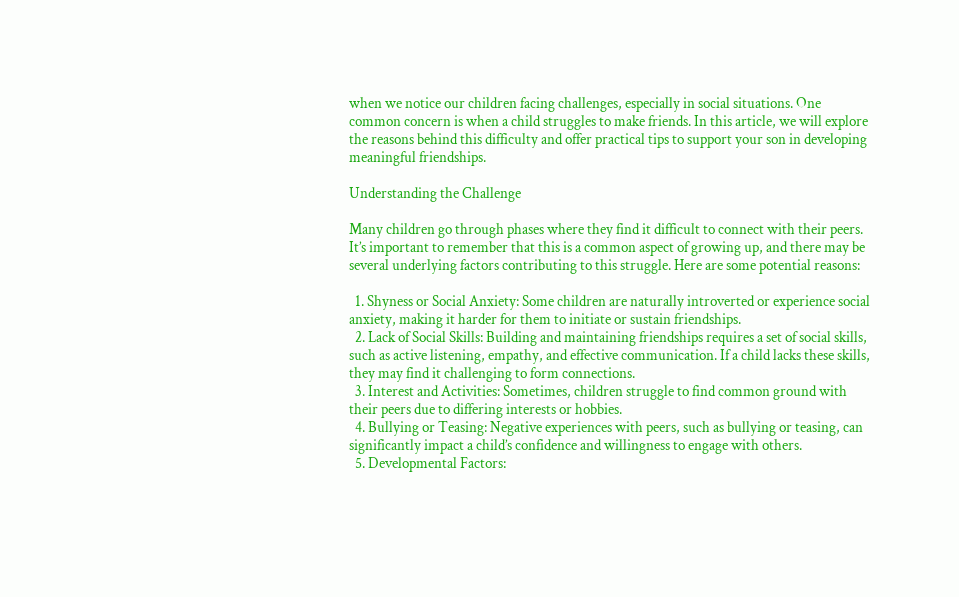when we notice our children facing challenges, especially in social situations. One common concern is when a child struggles to make friends. In this article, we will explore the reasons behind this difficulty and offer practical tips to support your son in developing meaningful friendships.

Understanding the Challenge

Many children go through phases where they find it difficult to connect with their peers. It’s important to remember that this is a common aspect of growing up, and there may be several underlying factors contributing to this struggle. Here are some potential reasons:

  1. Shyness or Social Anxiety: Some children are naturally introverted or experience social anxiety, making it harder for them to initiate or sustain friendships.
  2. Lack of Social Skills: Building and maintaining friendships requires a set of social skills, such as active listening, empathy, and effective communication. If a child lacks these skills, they may find it challenging to form connections.
  3. Interest and Activities: Sometimes, children struggle to find common ground with their peers due to differing interests or hobbies.
  4. Bullying or Teasing: Negative experiences with peers, such as bullying or teasing, can significantly impact a child’s confidence and willingness to engage with others.
  5. Developmental Factors: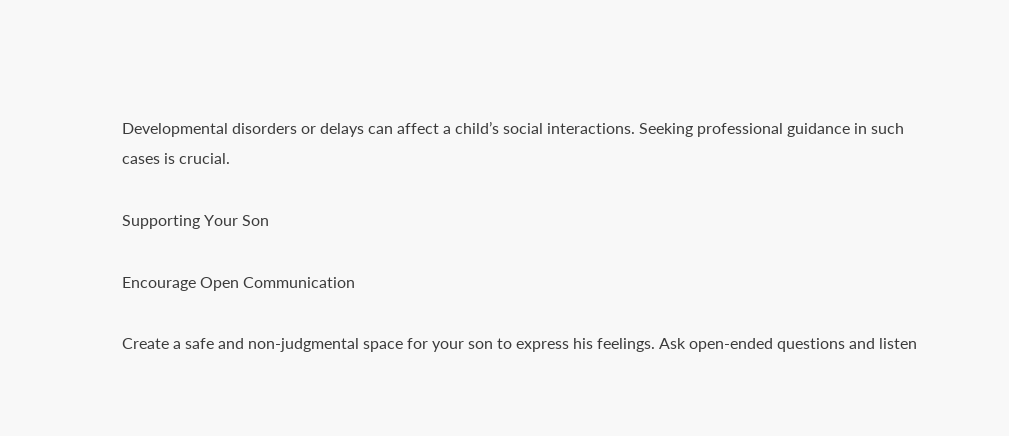Developmental disorders or delays can affect a child’s social interactions. Seeking professional guidance in such cases is crucial.

Supporting Your Son

Encourage Open Communication

Create a safe and non-judgmental space for your son to express his feelings. Ask open-ended questions and listen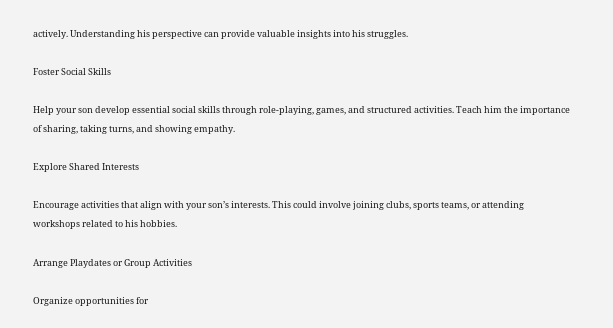actively. Understanding his perspective can provide valuable insights into his struggles.

Foster Social Skills

Help your son develop essential social skills through role-playing, games, and structured activities. Teach him the importance of sharing, taking turns, and showing empathy.

Explore Shared Interests

Encourage activities that align with your son’s interests. This could involve joining clubs, sports teams, or attending workshops related to his hobbies.

Arrange Playdates or Group Activities

Organize opportunities for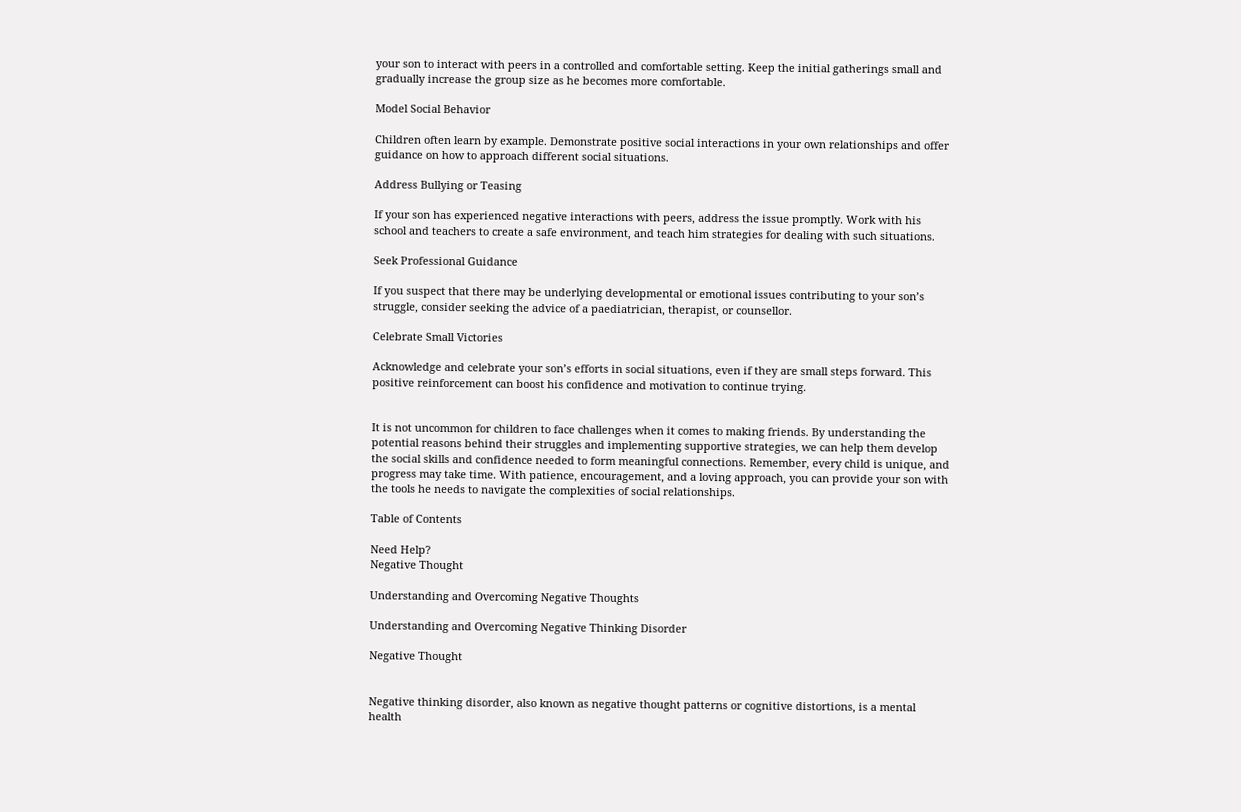your son to interact with peers in a controlled and comfortable setting. Keep the initial gatherings small and gradually increase the group size as he becomes more comfortable.

Model Social Behavior

Children often learn by example. Demonstrate positive social interactions in your own relationships and offer guidance on how to approach different social situations.

Address Bullying or Teasing

If your son has experienced negative interactions with peers, address the issue promptly. Work with his school and teachers to create a safe environment, and teach him strategies for dealing with such situations.

Seek Professional Guidance

If you suspect that there may be underlying developmental or emotional issues contributing to your son’s struggle, consider seeking the advice of a paediatrician, therapist, or counsellor.

Celebrate Small Victories

Acknowledge and celebrate your son’s efforts in social situations, even if they are small steps forward. This positive reinforcement can boost his confidence and motivation to continue trying.


It is not uncommon for children to face challenges when it comes to making friends. By understanding the potential reasons behind their struggles and implementing supportive strategies, we can help them develop the social skills and confidence needed to form meaningful connections. Remember, every child is unique, and progress may take time. With patience, encouragement, and a loving approach, you can provide your son with the tools he needs to navigate the complexities of social relationships.

Table of Contents

Need Help?
Negative Thought

Understanding and Overcoming Negative Thoughts

Understanding and Overcoming Negative Thinking Disorder

Negative Thought


Negative thinking disorder, also known as negative thought patterns or cognitive distortions, is a mental health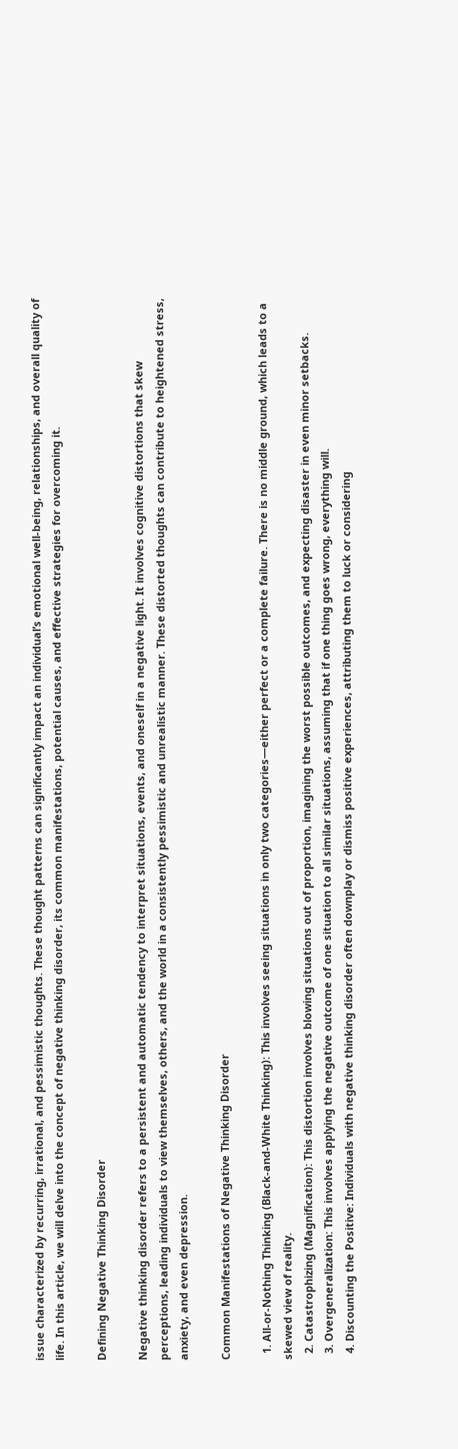issue characterized by recurring, irrational, and pessimistic thoughts. These thought patterns can significantly impact an individual’s emotional well-being, relationships, and overall quality of life. In this article, we will delve into the concept of negative thinking disorder, its common manifestations, potential causes, and effective strategies for overcoming it.

Defining Negative Thinking Disorder

Negative thinking disorder refers to a persistent and automatic tendency to interpret situations, events, and oneself in a negative light. It involves cognitive distortions that skew perceptions, leading individuals to view themselves, others, and the world in a consistently pessimistic and unrealistic manner. These distorted thoughts can contribute to heightened stress, anxiety, and even depression.

Common Manifestations of Negative Thinking Disorder

  1. All-or-Nothing Thinking (Black-and-White Thinking): This involves seeing situations in only two categories—either perfect or a complete failure. There is no middle ground, which leads to a skewed view of reality.
  2. Catastrophizing (Magnification): This distortion involves blowing situations out of proportion, imagining the worst possible outcomes, and expecting disaster in even minor setbacks.
  3. Overgeneralization: This involves applying the negative outcome of one situation to all similar situations, assuming that if one thing goes wrong, everything will.
  4. Discounting the Positive: Individuals with negative thinking disorder often downplay or dismiss positive experiences, attributing them to luck or considering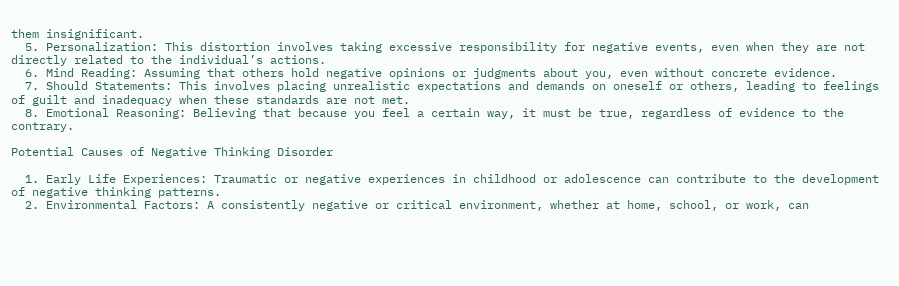them insignificant.
  5. Personalization: This distortion involves taking excessive responsibility for negative events, even when they are not directly related to the individual’s actions.
  6. Mind Reading: Assuming that others hold negative opinions or judgments about you, even without concrete evidence.
  7. Should Statements: This involves placing unrealistic expectations and demands on oneself or others, leading to feelings of guilt and inadequacy when these standards are not met.
  8. Emotional Reasoning: Believing that because you feel a certain way, it must be true, regardless of evidence to the contrary.

Potential Causes of Negative Thinking Disorder

  1. Early Life Experiences: Traumatic or negative experiences in childhood or adolescence can contribute to the development of negative thinking patterns.
  2. Environmental Factors: A consistently negative or critical environment, whether at home, school, or work, can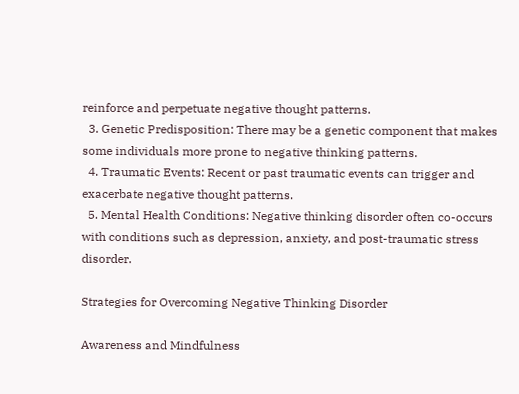reinforce and perpetuate negative thought patterns.
  3. Genetic Predisposition: There may be a genetic component that makes some individuals more prone to negative thinking patterns.
  4. Traumatic Events: Recent or past traumatic events can trigger and exacerbate negative thought patterns.
  5. Mental Health Conditions: Negative thinking disorder often co-occurs with conditions such as depression, anxiety, and post-traumatic stress disorder.

Strategies for Overcoming Negative Thinking Disorder

Awareness and Mindfulness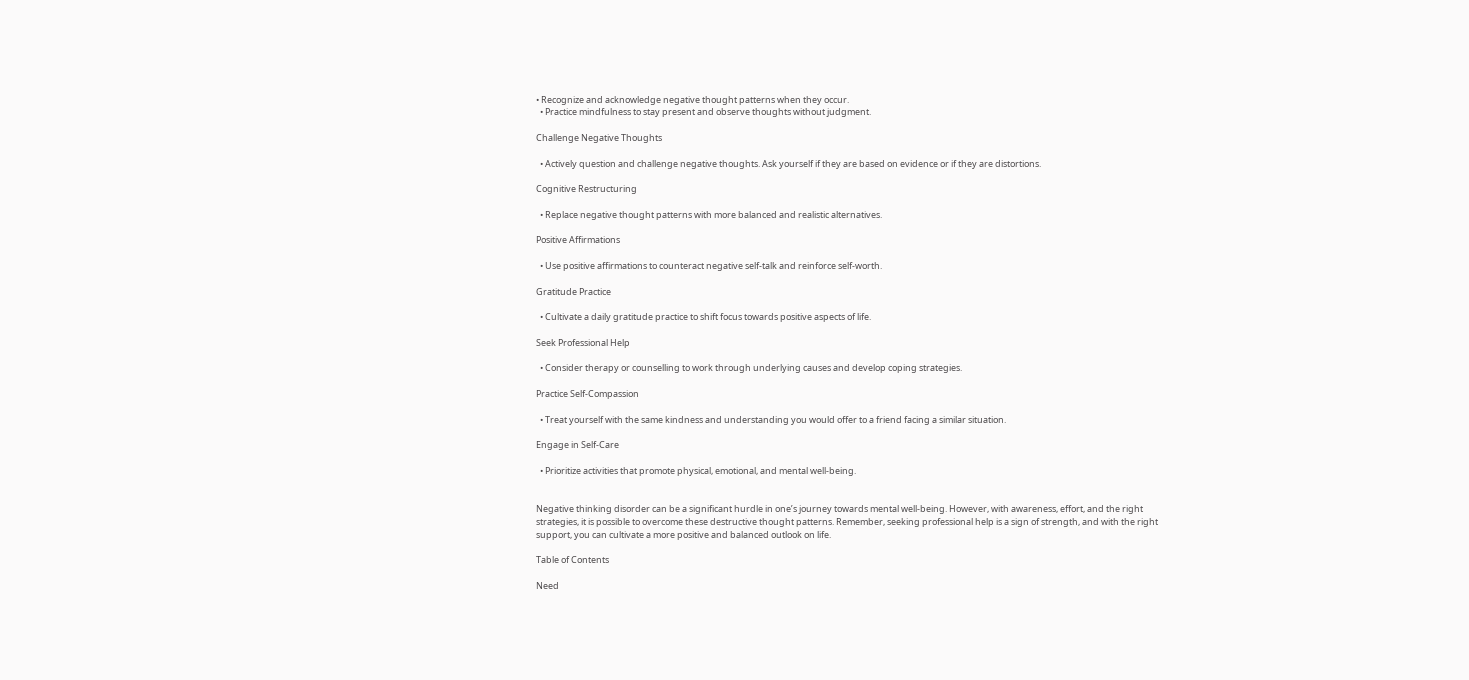• Recognize and acknowledge negative thought patterns when they occur.
  • Practice mindfulness to stay present and observe thoughts without judgment.

Challenge Negative Thoughts

  • Actively question and challenge negative thoughts. Ask yourself if they are based on evidence or if they are distortions.

Cognitive Restructuring

  • Replace negative thought patterns with more balanced and realistic alternatives.

Positive Affirmations

  • Use positive affirmations to counteract negative self-talk and reinforce self-worth.

Gratitude Practice

  • Cultivate a daily gratitude practice to shift focus towards positive aspects of life.

Seek Professional Help

  • Consider therapy or counselling to work through underlying causes and develop coping strategies.

Practice Self-Compassion

  • Treat yourself with the same kindness and understanding you would offer to a friend facing a similar situation.

Engage in Self-Care

  • Prioritize activities that promote physical, emotional, and mental well-being.


Negative thinking disorder can be a significant hurdle in one’s journey towards mental well-being. However, with awareness, effort, and the right strategies, it is possible to overcome these destructive thought patterns. Remember, seeking professional help is a sign of strength, and with the right support, you can cultivate a more positive and balanced outlook on life.

Table of Contents

Need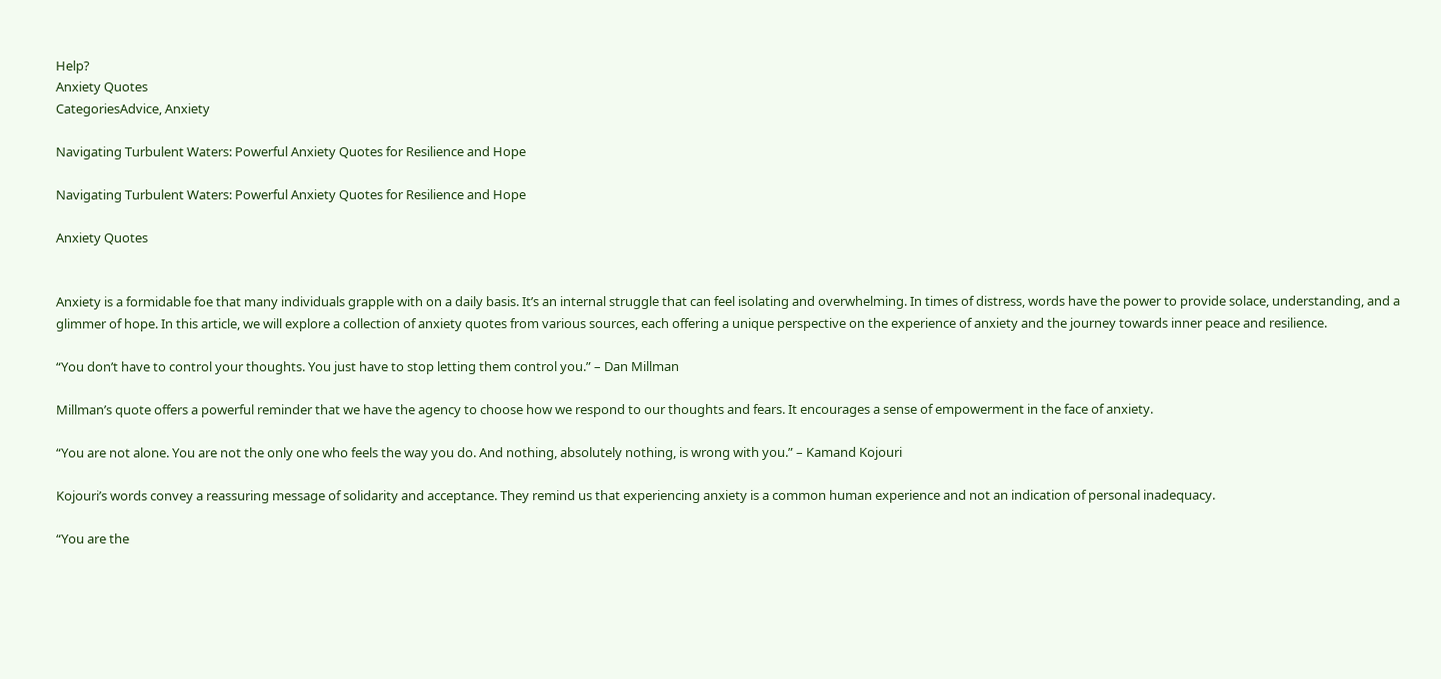Help?
Anxiety Quotes
CategoriesAdvice, Anxiety

Navigating Turbulent Waters: Powerful Anxiety Quotes for Resilience and Hope

Navigating Turbulent Waters: Powerful Anxiety Quotes for Resilience and Hope

Anxiety Quotes


Anxiety is a formidable foe that many individuals grapple with on a daily basis. It’s an internal struggle that can feel isolating and overwhelming. In times of distress, words have the power to provide solace, understanding, and a glimmer of hope. In this article, we will explore a collection of anxiety quotes from various sources, each offering a unique perspective on the experience of anxiety and the journey towards inner peace and resilience.

“You don’t have to control your thoughts. You just have to stop letting them control you.” – Dan Millman

Millman’s quote offers a powerful reminder that we have the agency to choose how we respond to our thoughts and fears. It encourages a sense of empowerment in the face of anxiety.

“You are not alone. You are not the only one who feels the way you do. And nothing, absolutely nothing, is wrong with you.” – Kamand Kojouri

Kojouri’s words convey a reassuring message of solidarity and acceptance. They remind us that experiencing anxiety is a common human experience and not an indication of personal inadequacy.

“You are the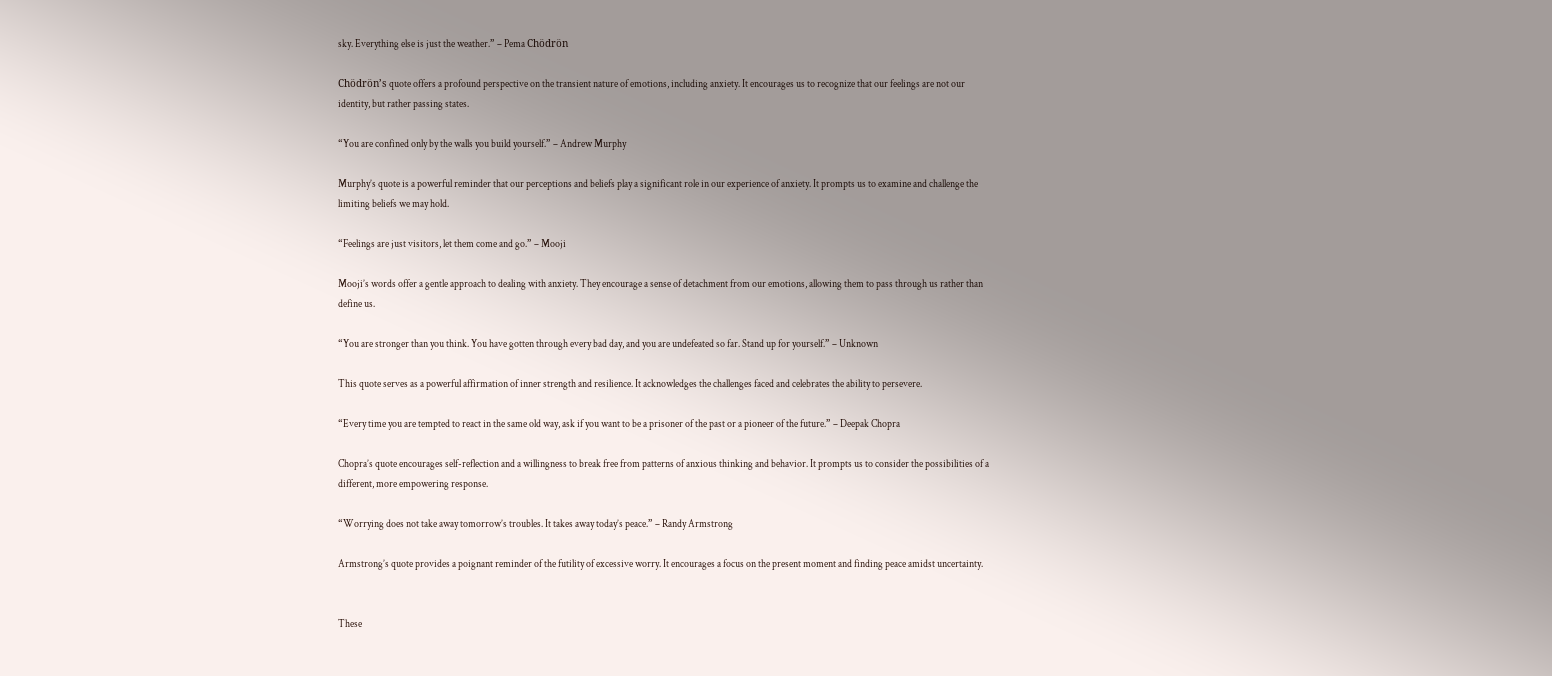sky. Everything else is just the weather.” – Pema Chödrön

Chödrön’s quote offers a profound perspective on the transient nature of emotions, including anxiety. It encourages us to recognize that our feelings are not our identity, but rather passing states.

“You are confined only by the walls you build yourself.” – Andrew Murphy

Murphy’s quote is a powerful reminder that our perceptions and beliefs play a significant role in our experience of anxiety. It prompts us to examine and challenge the limiting beliefs we may hold.

“Feelings are just visitors, let them come and go.” – Mooji

Mooji’s words offer a gentle approach to dealing with anxiety. They encourage a sense of detachment from our emotions, allowing them to pass through us rather than define us.

“You are stronger than you think. You have gotten through every bad day, and you are undefeated so far. Stand up for yourself.” – Unknown

This quote serves as a powerful affirmation of inner strength and resilience. It acknowledges the challenges faced and celebrates the ability to persevere.

“Every time you are tempted to react in the same old way, ask if you want to be a prisoner of the past or a pioneer of the future.” – Deepak Chopra

Chopra’s quote encourages self-reflection and a willingness to break free from patterns of anxious thinking and behavior. It prompts us to consider the possibilities of a different, more empowering response.

“Worrying does not take away tomorrow’s troubles. It takes away today’s peace.” – Randy Armstrong

Armstrong’s quote provides a poignant reminder of the futility of excessive worry. It encourages a focus on the present moment and finding peace amidst uncertainty.


These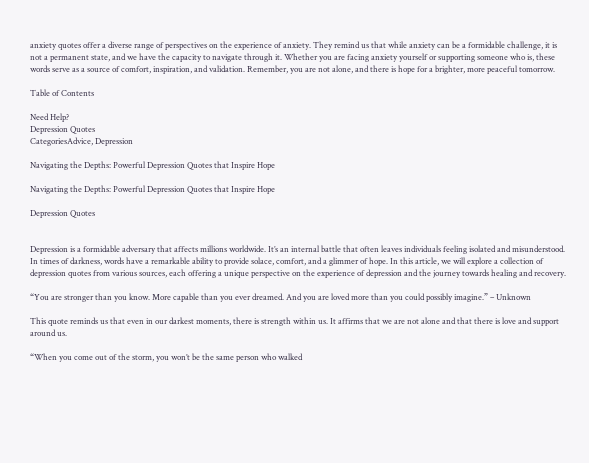anxiety quotes offer a diverse range of perspectives on the experience of anxiety. They remind us that while anxiety can be a formidable challenge, it is not a permanent state, and we have the capacity to navigate through it. Whether you are facing anxiety yourself or supporting someone who is, these words serve as a source of comfort, inspiration, and validation. Remember, you are not alone, and there is hope for a brighter, more peaceful tomorrow.

Table of Contents

Need Help?
Depression Quotes
CategoriesAdvice, Depression

Navigating the Depths: Powerful Depression Quotes that Inspire Hope

Navigating the Depths: Powerful Depression Quotes that Inspire Hope

Depression Quotes


Depression is a formidable adversary that affects millions worldwide. It’s an internal battle that often leaves individuals feeling isolated and misunderstood. In times of darkness, words have a remarkable ability to provide solace, comfort, and a glimmer of hope. In this article, we will explore a collection of depression quotes from various sources, each offering a unique perspective on the experience of depression and the journey towards healing and recovery.

“You are stronger than you know. More capable than you ever dreamed. And you are loved more than you could possibly imagine.” – Unknown

This quote reminds us that even in our darkest moments, there is strength within us. It affirms that we are not alone and that there is love and support around us.

“When you come out of the storm, you won’t be the same person who walked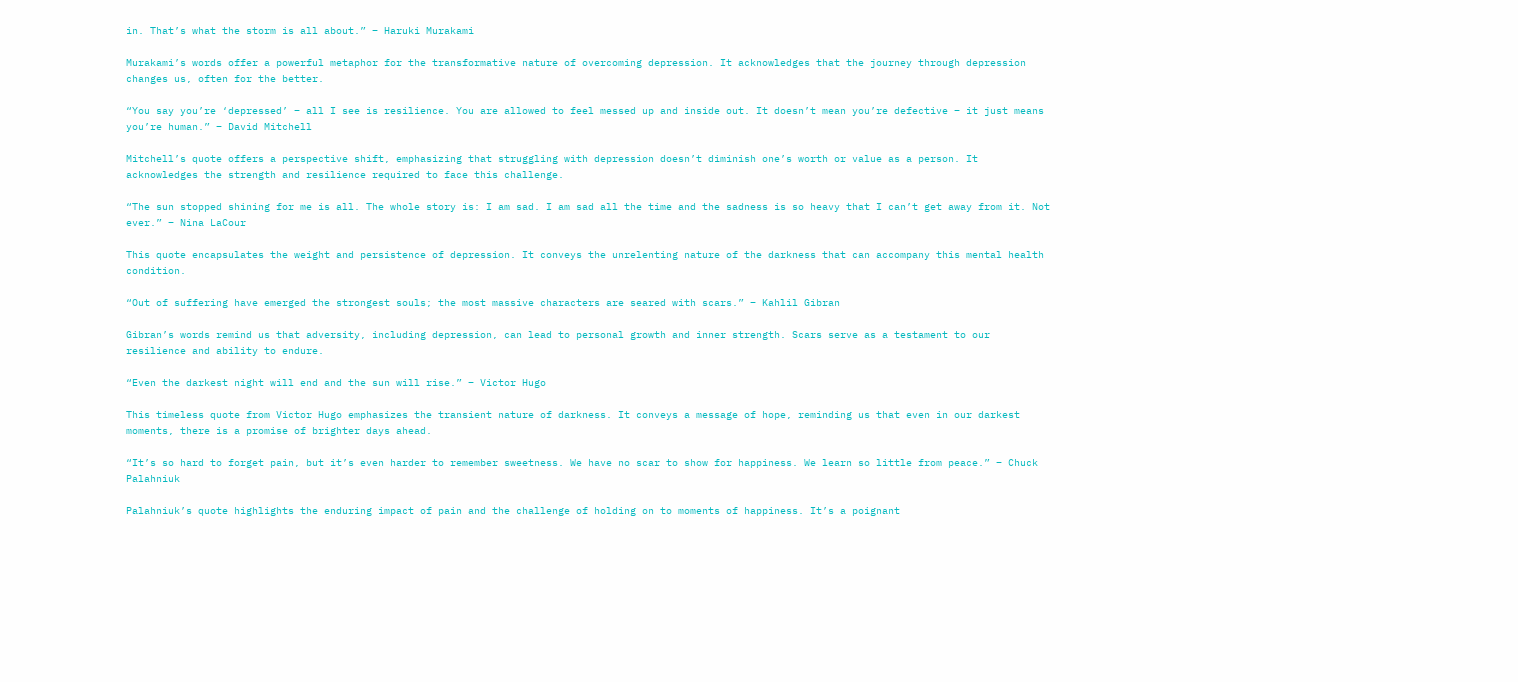in. That’s what the storm is all about.” – Haruki Murakami

Murakami’s words offer a powerful metaphor for the transformative nature of overcoming depression. It acknowledges that the journey through depression changes us, often for the better.

“You say you’re ‘depressed’ – all I see is resilience. You are allowed to feel messed up and inside out. It doesn’t mean you’re defective – it just means you’re human.” – David Mitchell

Mitchell’s quote offers a perspective shift, emphasizing that struggling with depression doesn’t diminish one’s worth or value as a person. It acknowledges the strength and resilience required to face this challenge.

“The sun stopped shining for me is all. The whole story is: I am sad. I am sad all the time and the sadness is so heavy that I can’t get away from it. Not ever.” – Nina LaCour

This quote encapsulates the weight and persistence of depression. It conveys the unrelenting nature of the darkness that can accompany this mental health condition.

“Out of suffering have emerged the strongest souls; the most massive characters are seared with scars.” – Kahlil Gibran

Gibran’s words remind us that adversity, including depression, can lead to personal growth and inner strength. Scars serve as a testament to our resilience and ability to endure.

“Even the darkest night will end and the sun will rise.” – Victor Hugo

This timeless quote from Victor Hugo emphasizes the transient nature of darkness. It conveys a message of hope, reminding us that even in our darkest moments, there is a promise of brighter days ahead.

“It’s so hard to forget pain, but it’s even harder to remember sweetness. We have no scar to show for happiness. We learn so little from peace.” – Chuck Palahniuk

Palahniuk’s quote highlights the enduring impact of pain and the challenge of holding on to moments of happiness. It’s a poignant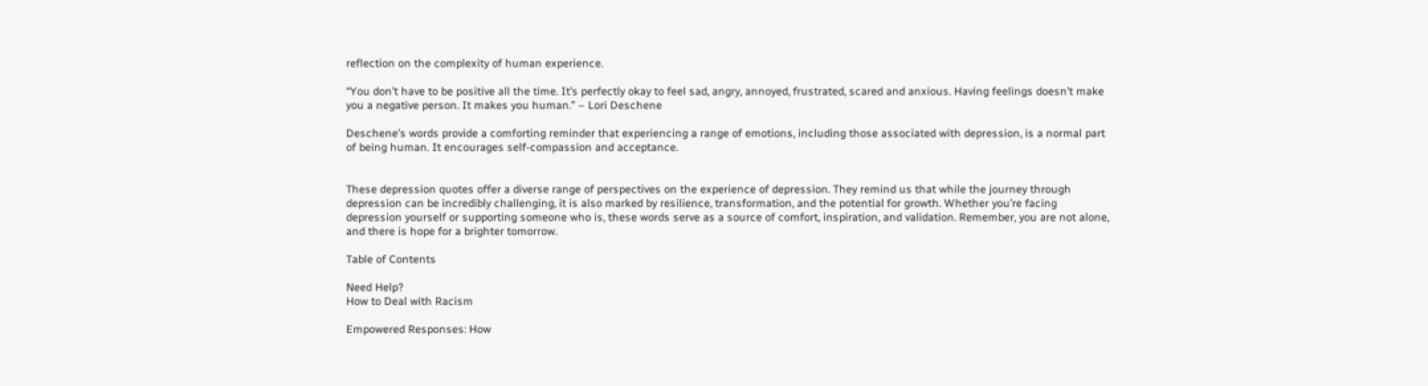reflection on the complexity of human experience.

“You don’t have to be positive all the time. It’s perfectly okay to feel sad, angry, annoyed, frustrated, scared and anxious. Having feelings doesn’t make you a negative person. It makes you human.” – Lori Deschene

Deschene’s words provide a comforting reminder that experiencing a range of emotions, including those associated with depression, is a normal part of being human. It encourages self-compassion and acceptance.


These depression quotes offer a diverse range of perspectives on the experience of depression. They remind us that while the journey through depression can be incredibly challenging, it is also marked by resilience, transformation, and the potential for growth. Whether you’re facing depression yourself or supporting someone who is, these words serve as a source of comfort, inspiration, and validation. Remember, you are not alone, and there is hope for a brighter tomorrow.

Table of Contents

Need Help?
How to Deal with Racism

Empowered Responses: How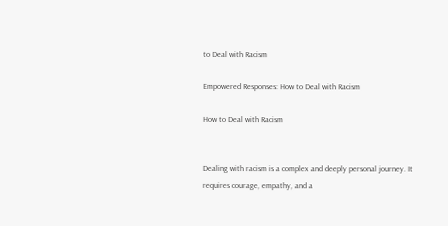to Deal with Racism

Empowered Responses: How to Deal with Racism

How to Deal with Racism


Dealing with racism is a complex and deeply personal journey. It requires courage, empathy, and a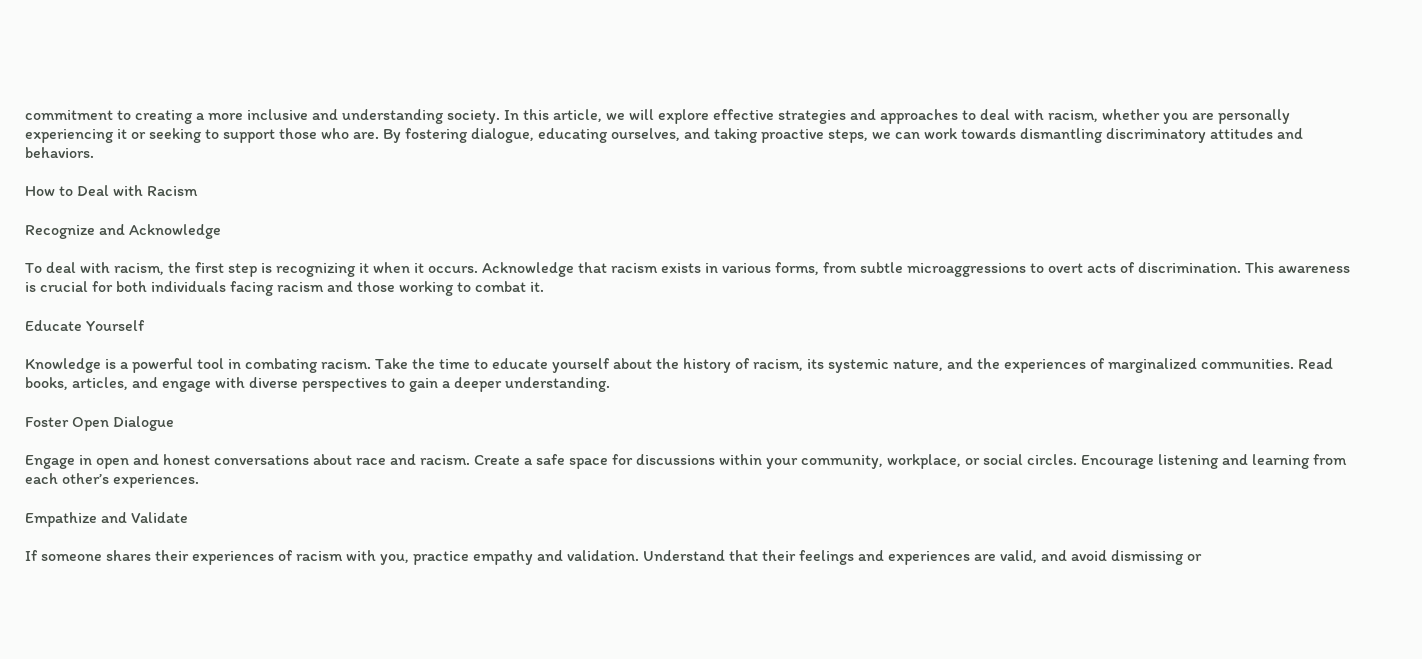commitment to creating a more inclusive and understanding society. In this article, we will explore effective strategies and approaches to deal with racism, whether you are personally experiencing it or seeking to support those who are. By fostering dialogue, educating ourselves, and taking proactive steps, we can work towards dismantling discriminatory attitudes and behaviors.

How to Deal with Racism

Recognize and Acknowledge

To deal with racism, the first step is recognizing it when it occurs. Acknowledge that racism exists in various forms, from subtle microaggressions to overt acts of discrimination. This awareness is crucial for both individuals facing racism and those working to combat it.

Educate Yourself

Knowledge is a powerful tool in combating racism. Take the time to educate yourself about the history of racism, its systemic nature, and the experiences of marginalized communities. Read books, articles, and engage with diverse perspectives to gain a deeper understanding.

Foster Open Dialogue

Engage in open and honest conversations about race and racism. Create a safe space for discussions within your community, workplace, or social circles. Encourage listening and learning from each other’s experiences.

Empathize and Validate

If someone shares their experiences of racism with you, practice empathy and validation. Understand that their feelings and experiences are valid, and avoid dismissing or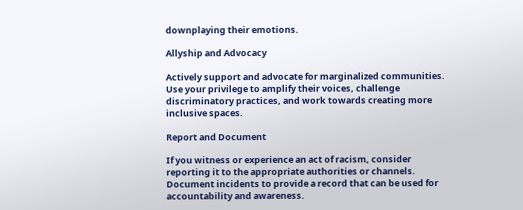downplaying their emotions.

Allyship and Advocacy

Actively support and advocate for marginalized communities. Use your privilege to amplify their voices, challenge discriminatory practices, and work towards creating more inclusive spaces.

Report and Document

If you witness or experience an act of racism, consider reporting it to the appropriate authorities or channels. Document incidents to provide a record that can be used for accountability and awareness.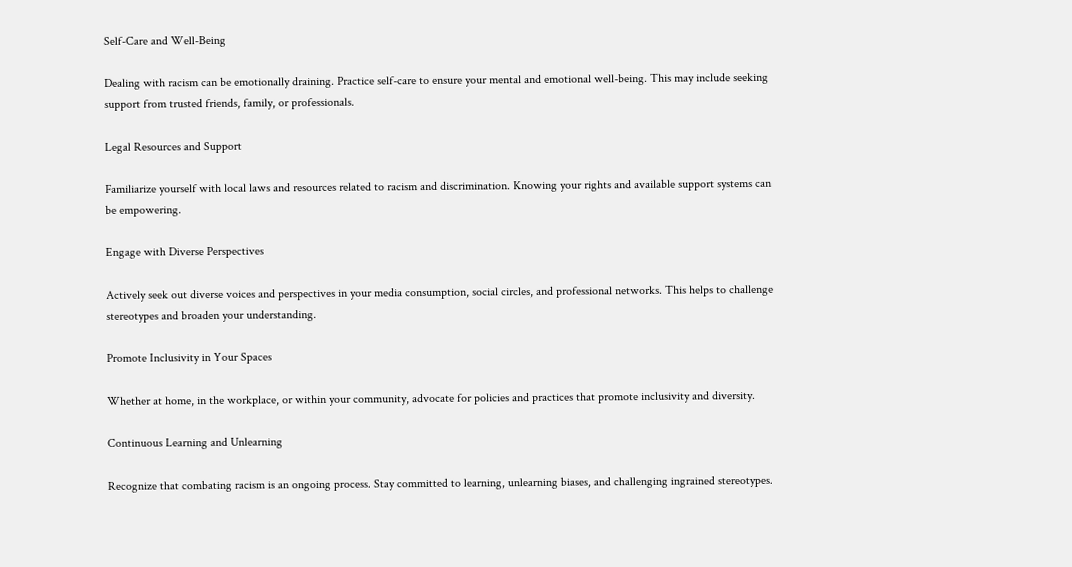Self-Care and Well-Being

Dealing with racism can be emotionally draining. Practice self-care to ensure your mental and emotional well-being. This may include seeking support from trusted friends, family, or professionals.

Legal Resources and Support

Familiarize yourself with local laws and resources related to racism and discrimination. Knowing your rights and available support systems can be empowering.

Engage with Diverse Perspectives

Actively seek out diverse voices and perspectives in your media consumption, social circles, and professional networks. This helps to challenge stereotypes and broaden your understanding.

Promote Inclusivity in Your Spaces

Whether at home, in the workplace, or within your community, advocate for policies and practices that promote inclusivity and diversity.

Continuous Learning and Unlearning

Recognize that combating racism is an ongoing process. Stay committed to learning, unlearning biases, and challenging ingrained stereotypes.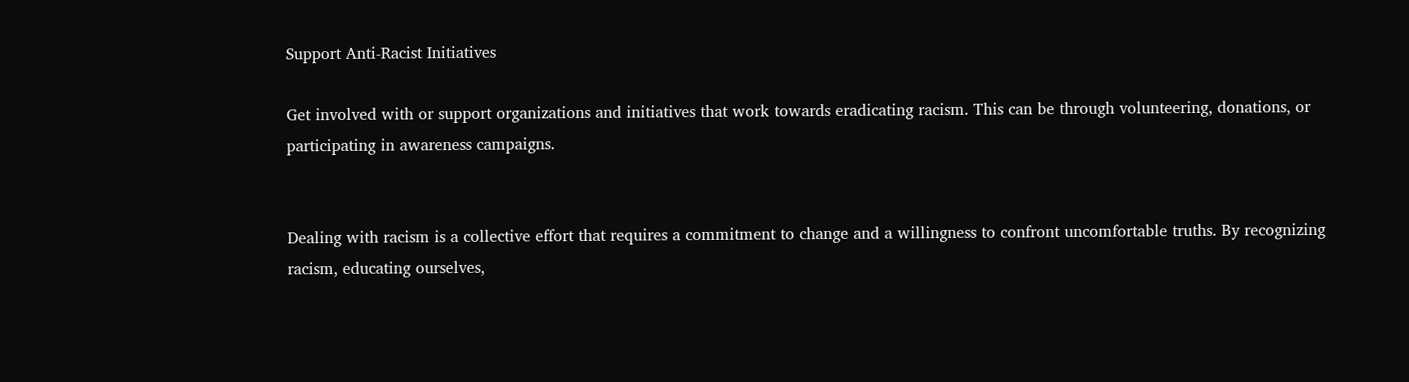Support Anti-Racist Initiatives

Get involved with or support organizations and initiatives that work towards eradicating racism. This can be through volunteering, donations, or participating in awareness campaigns.


Dealing with racism is a collective effort that requires a commitment to change and a willingness to confront uncomfortable truths. By recognizing racism, educating ourselves,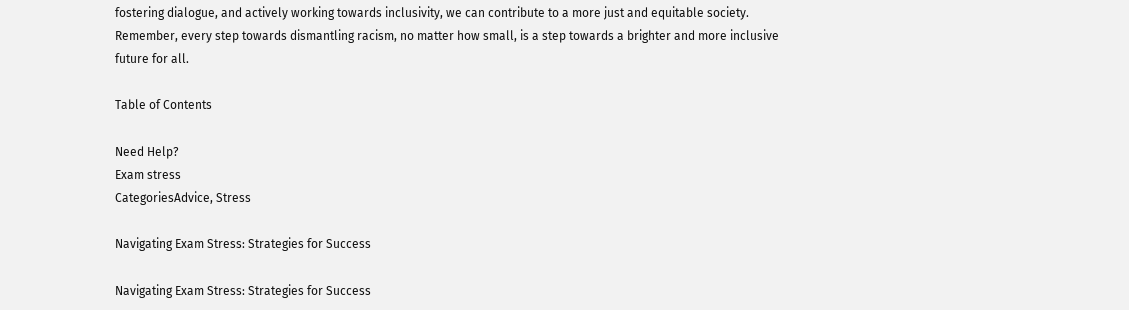fostering dialogue, and actively working towards inclusivity, we can contribute to a more just and equitable society. Remember, every step towards dismantling racism, no matter how small, is a step towards a brighter and more inclusive future for all.

Table of Contents

Need Help?
Exam stress
CategoriesAdvice, Stress

Navigating Exam Stress: Strategies for Success

Navigating Exam Stress: Strategies for Success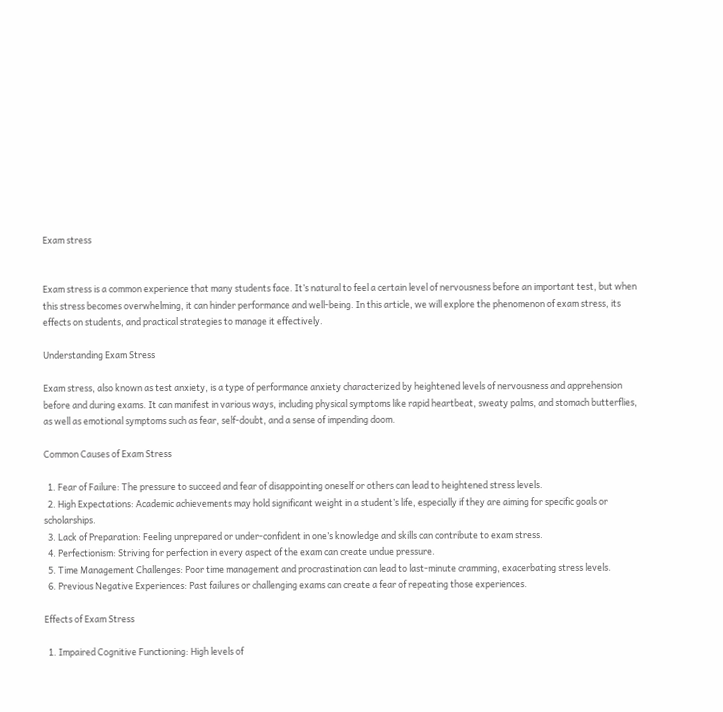Exam stress


Exam stress is a common experience that many students face. It’s natural to feel a certain level of nervousness before an important test, but when this stress becomes overwhelming, it can hinder performance and well-being. In this article, we will explore the phenomenon of exam stress, its effects on students, and practical strategies to manage it effectively.

Understanding Exam Stress

Exam stress, also known as test anxiety, is a type of performance anxiety characterized by heightened levels of nervousness and apprehension before and during exams. It can manifest in various ways, including physical symptoms like rapid heartbeat, sweaty palms, and stomach butterflies, as well as emotional symptoms such as fear, self-doubt, and a sense of impending doom.

Common Causes of Exam Stress

  1. Fear of Failure: The pressure to succeed and fear of disappointing oneself or others can lead to heightened stress levels.
  2. High Expectations: Academic achievements may hold significant weight in a student’s life, especially if they are aiming for specific goals or scholarships.
  3. Lack of Preparation: Feeling unprepared or under-confident in one’s knowledge and skills can contribute to exam stress.
  4. Perfectionism: Striving for perfection in every aspect of the exam can create undue pressure.
  5. Time Management Challenges: Poor time management and procrastination can lead to last-minute cramming, exacerbating stress levels.
  6. Previous Negative Experiences: Past failures or challenging exams can create a fear of repeating those experiences.

Effects of Exam Stress

  1. Impaired Cognitive Functioning: High levels of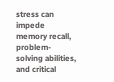stress can impede memory recall, problem-solving abilities, and critical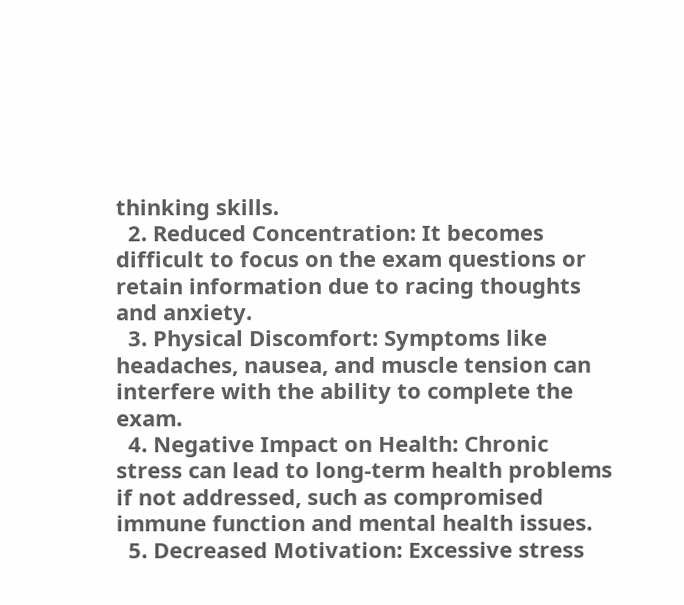thinking skills.
  2. Reduced Concentration: It becomes difficult to focus on the exam questions or retain information due to racing thoughts and anxiety.
  3. Physical Discomfort: Symptoms like headaches, nausea, and muscle tension can interfere with the ability to complete the exam.
  4. Negative Impact on Health: Chronic stress can lead to long-term health problems if not addressed, such as compromised immune function and mental health issues.
  5. Decreased Motivation: Excessive stress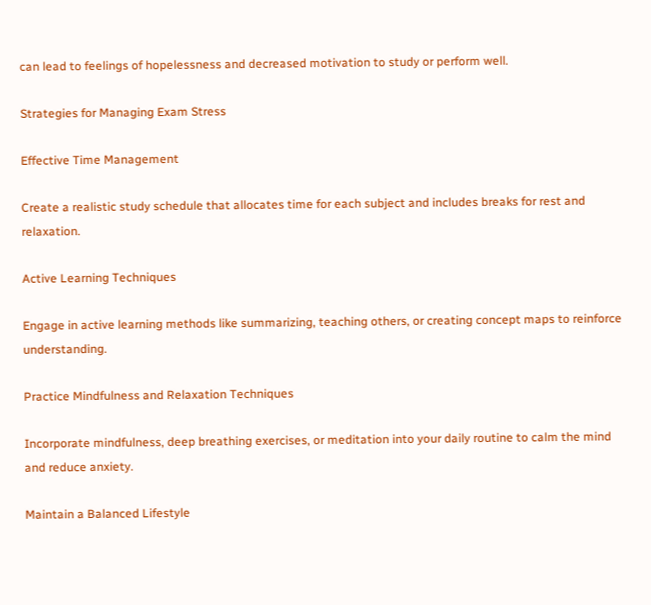can lead to feelings of hopelessness and decreased motivation to study or perform well.

Strategies for Managing Exam Stress

Effective Time Management

Create a realistic study schedule that allocates time for each subject and includes breaks for rest and relaxation.

Active Learning Techniques

Engage in active learning methods like summarizing, teaching others, or creating concept maps to reinforce understanding.

Practice Mindfulness and Relaxation Techniques

Incorporate mindfulness, deep breathing exercises, or meditation into your daily routine to calm the mind and reduce anxiety.

Maintain a Balanced Lifestyle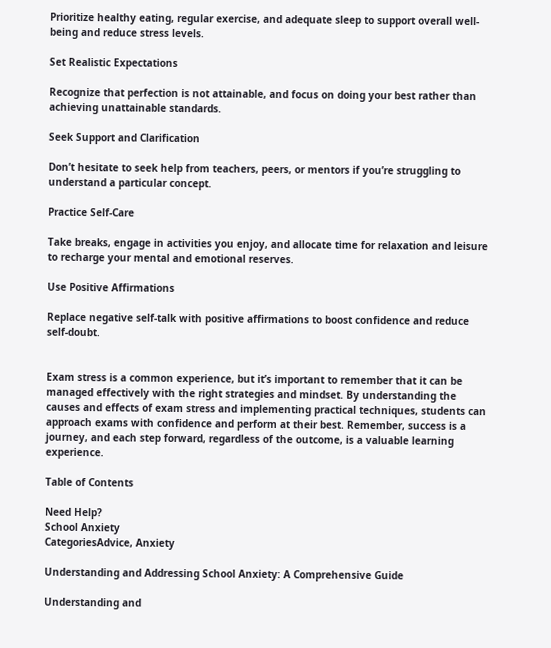Prioritize healthy eating, regular exercise, and adequate sleep to support overall well-being and reduce stress levels.

Set Realistic Expectations

Recognize that perfection is not attainable, and focus on doing your best rather than achieving unattainable standards.

Seek Support and Clarification

Don’t hesitate to seek help from teachers, peers, or mentors if you’re struggling to understand a particular concept.

Practice Self-Care

Take breaks, engage in activities you enjoy, and allocate time for relaxation and leisure to recharge your mental and emotional reserves.

Use Positive Affirmations

Replace negative self-talk with positive affirmations to boost confidence and reduce self-doubt.


Exam stress is a common experience, but it’s important to remember that it can be managed effectively with the right strategies and mindset. By understanding the causes and effects of exam stress and implementing practical techniques, students can approach exams with confidence and perform at their best. Remember, success is a journey, and each step forward, regardless of the outcome, is a valuable learning experience.

Table of Contents

Need Help?
School Anxiety
CategoriesAdvice, Anxiety

Understanding and Addressing School Anxiety: A Comprehensive Guide

Understanding and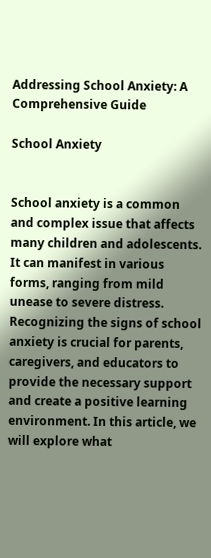Addressing School Anxiety: A Comprehensive Guide

School Anxiety


School anxiety is a common and complex issue that affects many children and adolescents. It can manifest in various forms, ranging from mild unease to severe distress. Recognizing the signs of school anxiety is crucial for parents, caregivers, and educators to provide the necessary support and create a positive learning environment. In this article, we will explore what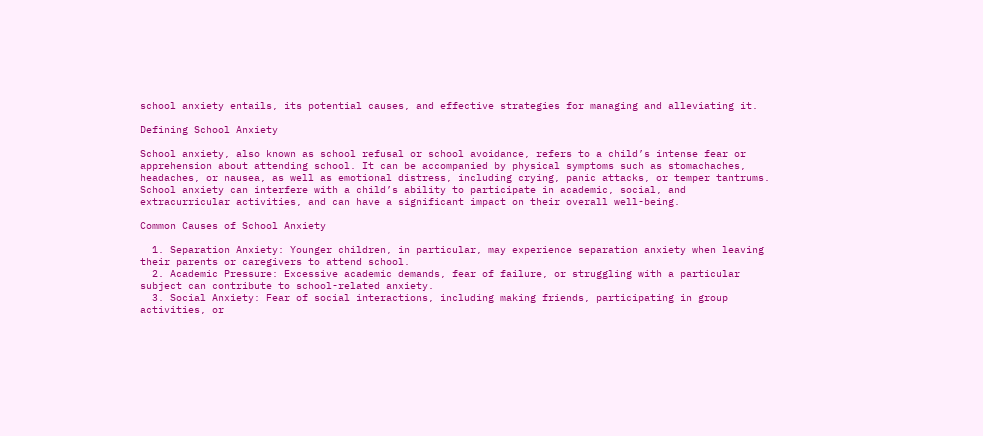school anxiety entails, its potential causes, and effective strategies for managing and alleviating it.

Defining School Anxiety

School anxiety, also known as school refusal or school avoidance, refers to a child’s intense fear or apprehension about attending school. It can be accompanied by physical symptoms such as stomachaches, headaches, or nausea, as well as emotional distress, including crying, panic attacks, or temper tantrums. School anxiety can interfere with a child’s ability to participate in academic, social, and extracurricular activities, and can have a significant impact on their overall well-being.

Common Causes of School Anxiety

  1. Separation Anxiety: Younger children, in particular, may experience separation anxiety when leaving their parents or caregivers to attend school.
  2. Academic Pressure: Excessive academic demands, fear of failure, or struggling with a particular subject can contribute to school-related anxiety.
  3. Social Anxiety: Fear of social interactions, including making friends, participating in group activities, or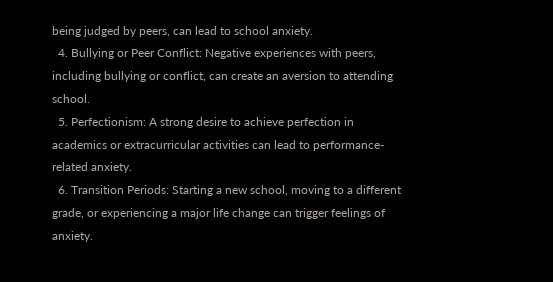being judged by peers, can lead to school anxiety.
  4. Bullying or Peer Conflict: Negative experiences with peers, including bullying or conflict, can create an aversion to attending school.
  5. Perfectionism: A strong desire to achieve perfection in academics or extracurricular activities can lead to performance-related anxiety.
  6. Transition Periods: Starting a new school, moving to a different grade, or experiencing a major life change can trigger feelings of anxiety.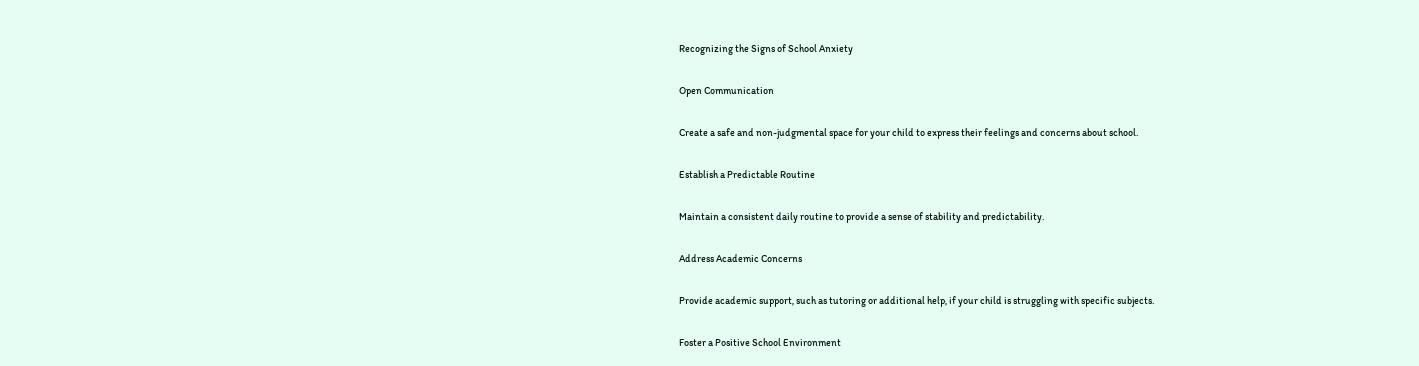Recognizing the Signs of School Anxiety

Open Communication

Create a safe and non-judgmental space for your child to express their feelings and concerns about school.

Establish a Predictable Routine

Maintain a consistent daily routine to provide a sense of stability and predictability.

Address Academic Concerns

Provide academic support, such as tutoring or additional help, if your child is struggling with specific subjects.

Foster a Positive School Environment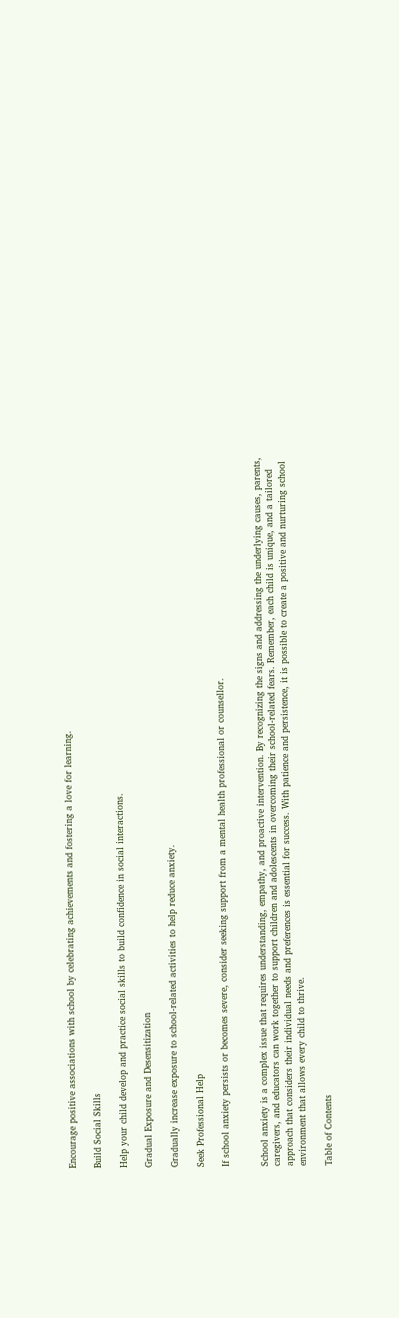Encourage positive associations with school by celebrating achievements and fostering a love for learning.

Build Social Skills

Help your child develop and practice social skills to build confidence in social interactions.

Gradual Exposure and Desensitization

Gradually increase exposure to school-related activities to help reduce anxiety.

Seek Professional Help

If school anxiety persists or becomes severe, consider seeking support from a mental health professional or counsellor.


School anxiety is a complex issue that requires understanding, empathy, and proactive intervention. By recognizing the signs and addressing the underlying causes, parents, caregivers, and educators can work together to support children and adolescents in overcoming their school-related fears. Remember, each child is unique, and a tailored approach that considers their individual needs and preferences is essential for success. With patience and persistence, it is possible to create a positive and nurturing school environment that allows every child to thrive.

Table of Contents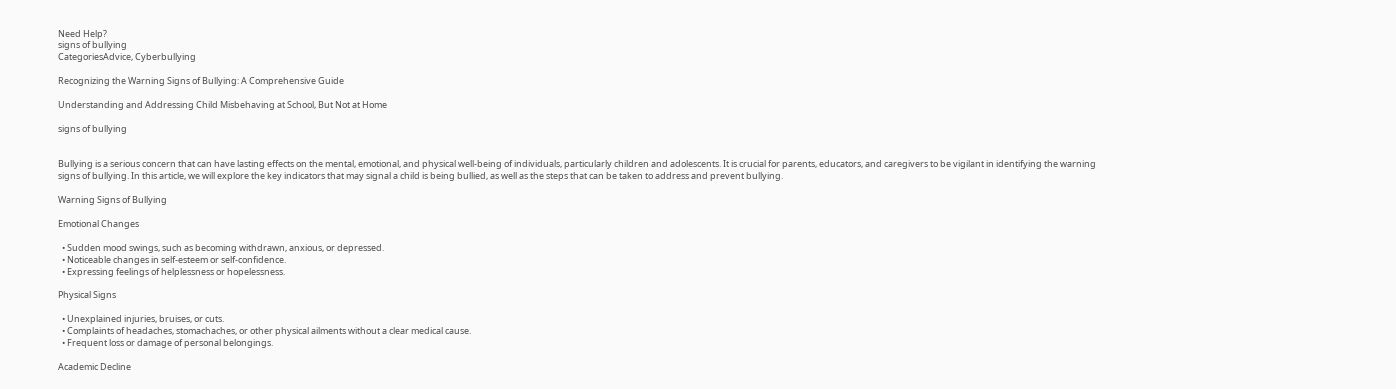Need Help?
signs of bullying
CategoriesAdvice, Cyberbullying

Recognizing the Warning Signs of Bullying: A Comprehensive Guide

Understanding and Addressing Child Misbehaving at School, But Not at Home

signs of bullying


Bullying is a serious concern that can have lasting effects on the mental, emotional, and physical well-being of individuals, particularly children and adolescents. It is crucial for parents, educators, and caregivers to be vigilant in identifying the warning signs of bullying. In this article, we will explore the key indicators that may signal a child is being bullied, as well as the steps that can be taken to address and prevent bullying.

Warning Signs of Bullying

Emotional Changes

  • Sudden mood swings, such as becoming withdrawn, anxious, or depressed.
  • Noticeable changes in self-esteem or self-confidence.
  • Expressing feelings of helplessness or hopelessness.

Physical Signs

  • Unexplained injuries, bruises, or cuts.
  • Complaints of headaches, stomachaches, or other physical ailments without a clear medical cause.
  • Frequent loss or damage of personal belongings.

Academic Decline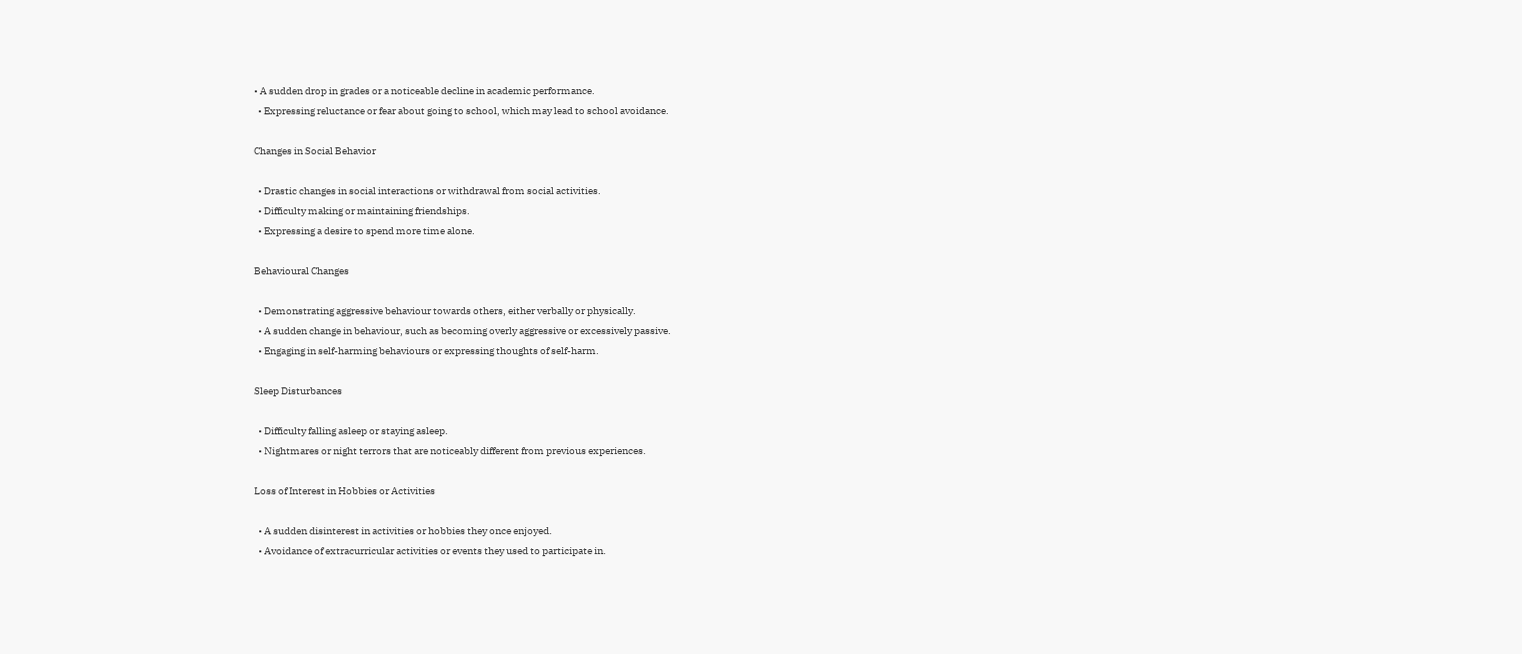• A sudden drop in grades or a noticeable decline in academic performance.
  • Expressing reluctance or fear about going to school, which may lead to school avoidance.

Changes in Social Behavior

  • Drastic changes in social interactions or withdrawal from social activities.
  • Difficulty making or maintaining friendships.
  • Expressing a desire to spend more time alone.

Behavioural Changes

  • Demonstrating aggressive behaviour towards others, either verbally or physically.
  • A sudden change in behaviour, such as becoming overly aggressive or excessively passive.
  • Engaging in self-harming behaviours or expressing thoughts of self-harm.

Sleep Disturbances

  • Difficulty falling asleep or staying asleep.
  • Nightmares or night terrors that are noticeably different from previous experiences.

Loss of Interest in Hobbies or Activities

  • A sudden disinterest in activities or hobbies they once enjoyed.
  • Avoidance of extracurricular activities or events they used to participate in.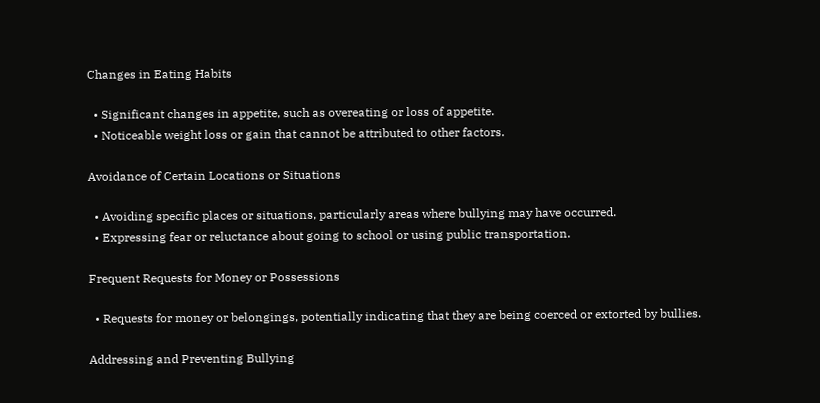Changes in Eating Habits

  • Significant changes in appetite, such as overeating or loss of appetite.
  • Noticeable weight loss or gain that cannot be attributed to other factors.

Avoidance of Certain Locations or Situations

  • Avoiding specific places or situations, particularly areas where bullying may have occurred.
  • Expressing fear or reluctance about going to school or using public transportation.

Frequent Requests for Money or Possessions

  • Requests for money or belongings, potentially indicating that they are being coerced or extorted by bullies.

Addressing and Preventing Bullying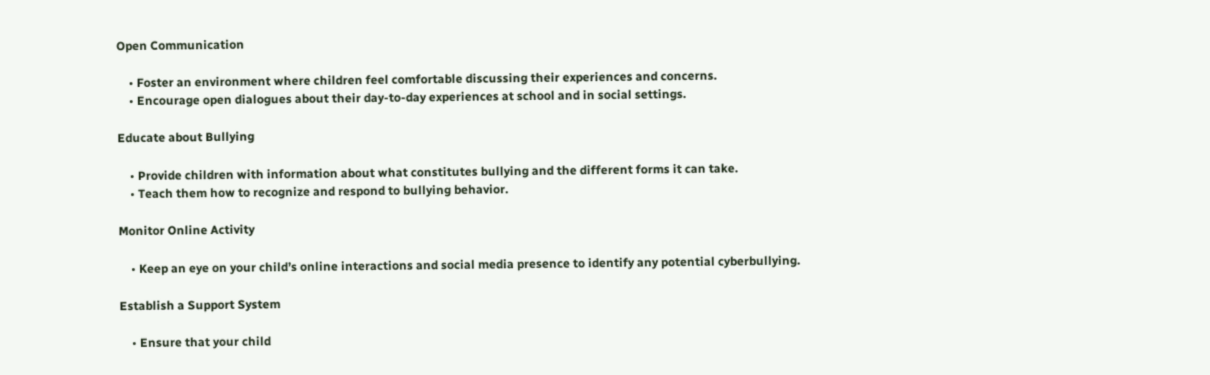Open Communication

    • Foster an environment where children feel comfortable discussing their experiences and concerns.
    • Encourage open dialogues about their day-to-day experiences at school and in social settings.

Educate about Bullying

    • Provide children with information about what constitutes bullying and the different forms it can take.
    • Teach them how to recognize and respond to bullying behavior.

Monitor Online Activity

    • Keep an eye on your child’s online interactions and social media presence to identify any potential cyberbullying.

Establish a Support System

    • Ensure that your child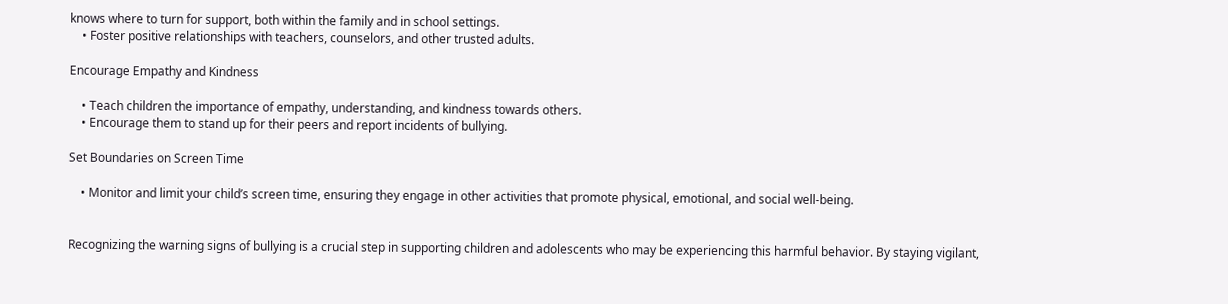knows where to turn for support, both within the family and in school settings.
    • Foster positive relationships with teachers, counselors, and other trusted adults.

Encourage Empathy and Kindness

    • Teach children the importance of empathy, understanding, and kindness towards others.
    • Encourage them to stand up for their peers and report incidents of bullying.

Set Boundaries on Screen Time

    • Monitor and limit your child’s screen time, ensuring they engage in other activities that promote physical, emotional, and social well-being.


Recognizing the warning signs of bullying is a crucial step in supporting children and adolescents who may be experiencing this harmful behavior. By staying vigilant,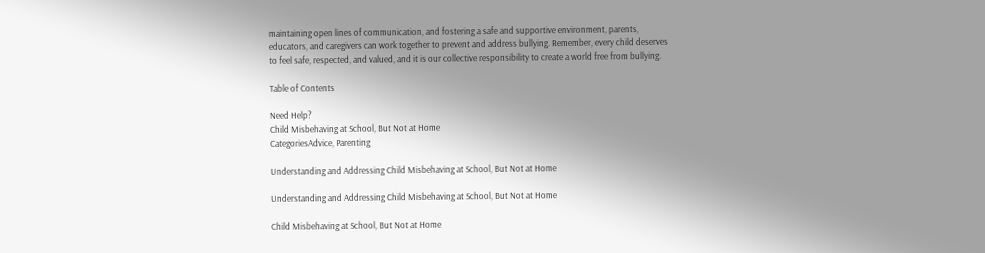maintaining open lines of communication, and fostering a safe and supportive environment, parents, educators, and caregivers can work together to prevent and address bullying. Remember, every child deserves to feel safe, respected, and valued, and it is our collective responsibility to create a world free from bullying.

Table of Contents

Need Help?
Child Misbehaving at School, But Not at Home
CategoriesAdvice, Parenting

Understanding and Addressing Child Misbehaving at School, But Not at Home

Understanding and Addressing Child Misbehaving at School, But Not at Home

Child Misbehaving at School, But Not at Home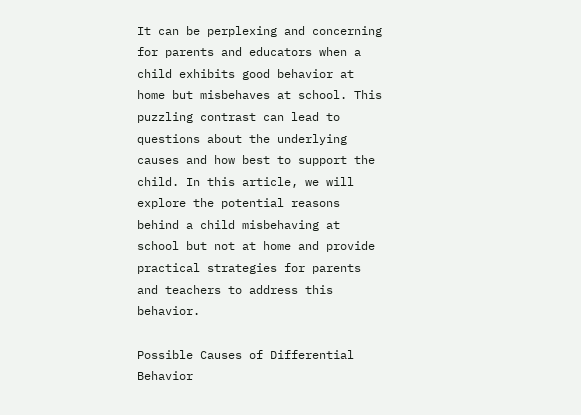It can be perplexing and concerning for parents and educators when a child exhibits good behavior at home but misbehaves at school. This puzzling contrast can lead to questions about the underlying causes and how best to support the child. In this article, we will explore the potential reasons behind a child misbehaving at school but not at home and provide practical strategies for parents and teachers to address this behavior.

Possible Causes of Differential Behavior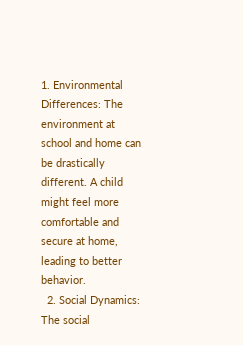1. Environmental Differences: The environment at school and home can be drastically different. A child might feel more comfortable and secure at home, leading to better behavior.
  2. Social Dynamics: The social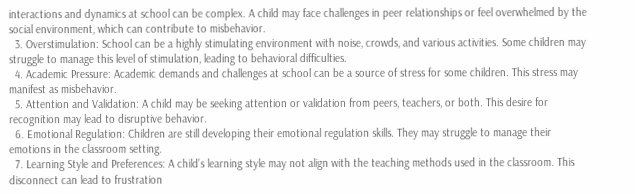interactions and dynamics at school can be complex. A child may face challenges in peer relationships or feel overwhelmed by the social environment, which can contribute to misbehavior.
  3. Overstimulation: School can be a highly stimulating environment with noise, crowds, and various activities. Some children may struggle to manage this level of stimulation, leading to behavioral difficulties.
  4. Academic Pressure: Academic demands and challenges at school can be a source of stress for some children. This stress may manifest as misbehavior.
  5. Attention and Validation: A child may be seeking attention or validation from peers, teachers, or both. This desire for recognition may lead to disruptive behavior.
  6. Emotional Regulation: Children are still developing their emotional regulation skills. They may struggle to manage their emotions in the classroom setting.
  7. Learning Style and Preferences: A child’s learning style may not align with the teaching methods used in the classroom. This disconnect can lead to frustration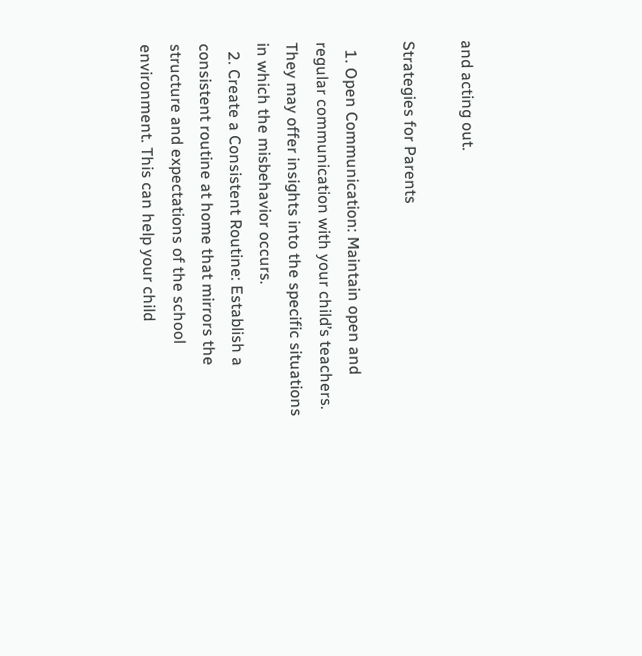and acting out.

Strategies for Parents

  1. Open Communication: Maintain open and regular communication with your child’s teachers. They may offer insights into the specific situations in which the misbehavior occurs.
  2. Create a Consistent Routine: Establish a consistent routine at home that mirrors the structure and expectations of the school environment. This can help your child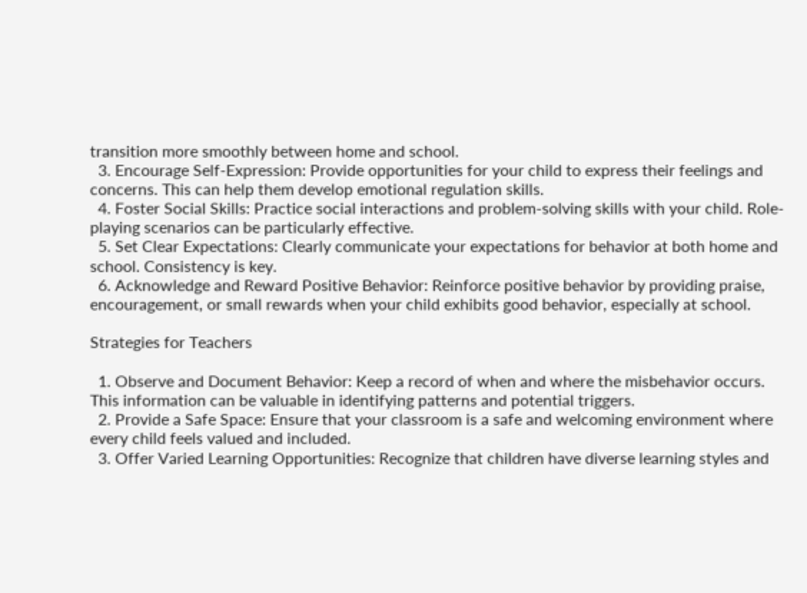transition more smoothly between home and school.
  3. Encourage Self-Expression: Provide opportunities for your child to express their feelings and concerns. This can help them develop emotional regulation skills.
  4. Foster Social Skills: Practice social interactions and problem-solving skills with your child. Role-playing scenarios can be particularly effective.
  5. Set Clear Expectations: Clearly communicate your expectations for behavior at both home and school. Consistency is key.
  6. Acknowledge and Reward Positive Behavior: Reinforce positive behavior by providing praise, encouragement, or small rewards when your child exhibits good behavior, especially at school.

Strategies for Teachers

  1. Observe and Document Behavior: Keep a record of when and where the misbehavior occurs. This information can be valuable in identifying patterns and potential triggers.
  2. Provide a Safe Space: Ensure that your classroom is a safe and welcoming environment where every child feels valued and included.
  3. Offer Varied Learning Opportunities: Recognize that children have diverse learning styles and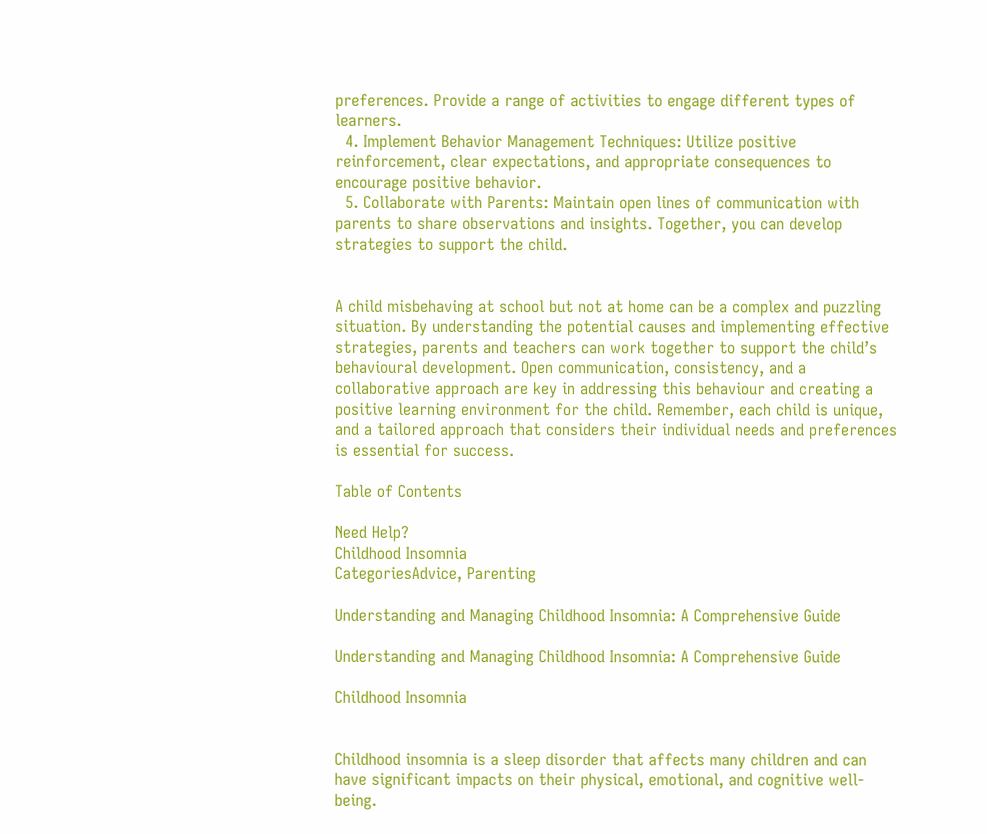preferences. Provide a range of activities to engage different types of learners.
  4. Implement Behavior Management Techniques: Utilize positive reinforcement, clear expectations, and appropriate consequences to encourage positive behavior.
  5. Collaborate with Parents: Maintain open lines of communication with parents to share observations and insights. Together, you can develop strategies to support the child.


A child misbehaving at school but not at home can be a complex and puzzling situation. By understanding the potential causes and implementing effective strategies, parents and teachers can work together to support the child’s behavioural development. Open communication, consistency, and a collaborative approach are key in addressing this behaviour and creating a positive learning environment for the child. Remember, each child is unique, and a tailored approach that considers their individual needs and preferences is essential for success.

Table of Contents

Need Help?
Childhood Insomnia
CategoriesAdvice, Parenting

Understanding and Managing Childhood Insomnia: A Comprehensive Guide

Understanding and Managing Childhood Insomnia: A Comprehensive Guide

Childhood Insomnia


Childhood insomnia is a sleep disorder that affects many children and can have significant impacts on their physical, emotional, and cognitive well-being.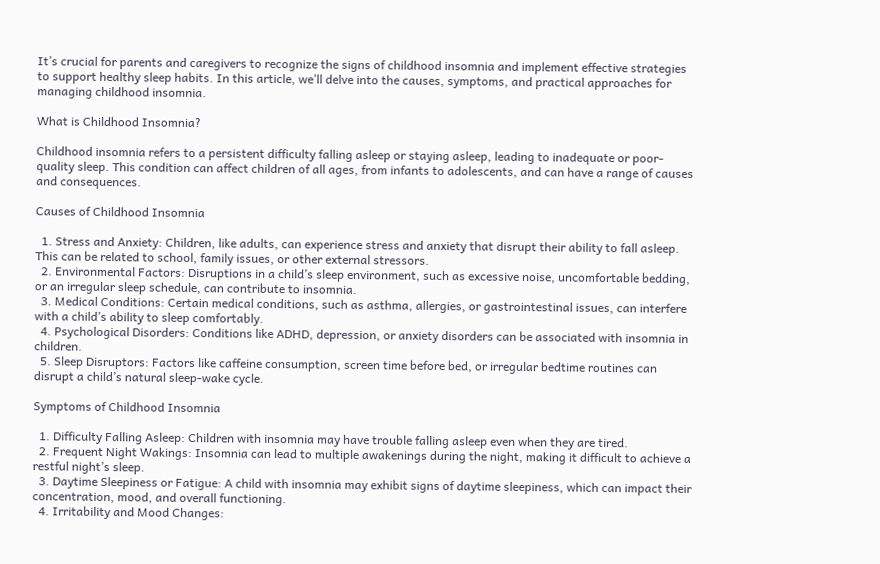It’s crucial for parents and caregivers to recognize the signs of childhood insomnia and implement effective strategies to support healthy sleep habits. In this article, we’ll delve into the causes, symptoms, and practical approaches for managing childhood insomnia.

What is Childhood Insomnia?

Childhood insomnia refers to a persistent difficulty falling asleep or staying asleep, leading to inadequate or poor-quality sleep. This condition can affect children of all ages, from infants to adolescents, and can have a range of causes and consequences.

Causes of Childhood Insomnia

  1. Stress and Anxiety: Children, like adults, can experience stress and anxiety that disrupt their ability to fall asleep. This can be related to school, family issues, or other external stressors.
  2. Environmental Factors: Disruptions in a child’s sleep environment, such as excessive noise, uncomfortable bedding, or an irregular sleep schedule, can contribute to insomnia.
  3. Medical Conditions: Certain medical conditions, such as asthma, allergies, or gastrointestinal issues, can interfere with a child’s ability to sleep comfortably.
  4. Psychological Disorders: Conditions like ADHD, depression, or anxiety disorders can be associated with insomnia in children.
  5. Sleep Disruptors: Factors like caffeine consumption, screen time before bed, or irregular bedtime routines can disrupt a child’s natural sleep-wake cycle.

Symptoms of Childhood Insomnia

  1. Difficulty Falling Asleep: Children with insomnia may have trouble falling asleep even when they are tired.
  2. Frequent Night Wakings: Insomnia can lead to multiple awakenings during the night, making it difficult to achieve a restful night’s sleep.
  3. Daytime Sleepiness or Fatigue: A child with insomnia may exhibit signs of daytime sleepiness, which can impact their concentration, mood, and overall functioning.
  4. Irritability and Mood Changes: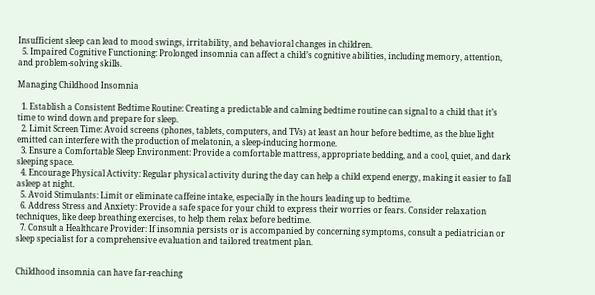Insufficient sleep can lead to mood swings, irritability, and behavioral changes in children.
  5. Impaired Cognitive Functioning: Prolonged insomnia can affect a child’s cognitive abilities, including memory, attention, and problem-solving skills.

Managing Childhood Insomnia

  1. Establish a Consistent Bedtime Routine: Creating a predictable and calming bedtime routine can signal to a child that it’s time to wind down and prepare for sleep.
  2. Limit Screen Time: Avoid screens (phones, tablets, computers, and TVs) at least an hour before bedtime, as the blue light emitted can interfere with the production of melatonin, a sleep-inducing hormone.
  3. Ensure a Comfortable Sleep Environment: Provide a comfortable mattress, appropriate bedding, and a cool, quiet, and dark sleeping space.
  4. Encourage Physical Activity: Regular physical activity during the day can help a child expend energy, making it easier to fall asleep at night.
  5. Avoid Stimulants: Limit or eliminate caffeine intake, especially in the hours leading up to bedtime.
  6. Address Stress and Anxiety: Provide a safe space for your child to express their worries or fears. Consider relaxation techniques, like deep breathing exercises, to help them relax before bedtime.
  7. Consult a Healthcare Provider: If insomnia persists or is accompanied by concerning symptoms, consult a pediatrician or sleep specialist for a comprehensive evaluation and tailored treatment plan.


Childhood insomnia can have far-reaching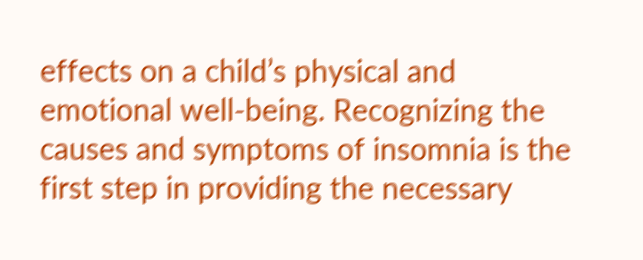effects on a child’s physical and emotional well-being. Recognizing the causes and symptoms of insomnia is the first step in providing the necessary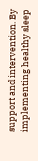support and intervention. By implementing healthy sleep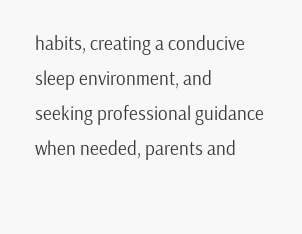habits, creating a conducive sleep environment, and seeking professional guidance when needed, parents and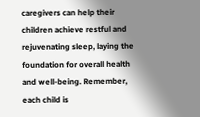caregivers can help their children achieve restful and rejuvenating sleep, laying the foundation for overall health and well-being. Remember, each child is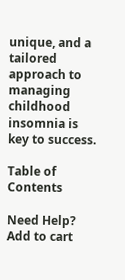unique, and a tailored approach to managing childhood insomnia is key to success.

Table of Contents

Need Help?
Add to cart